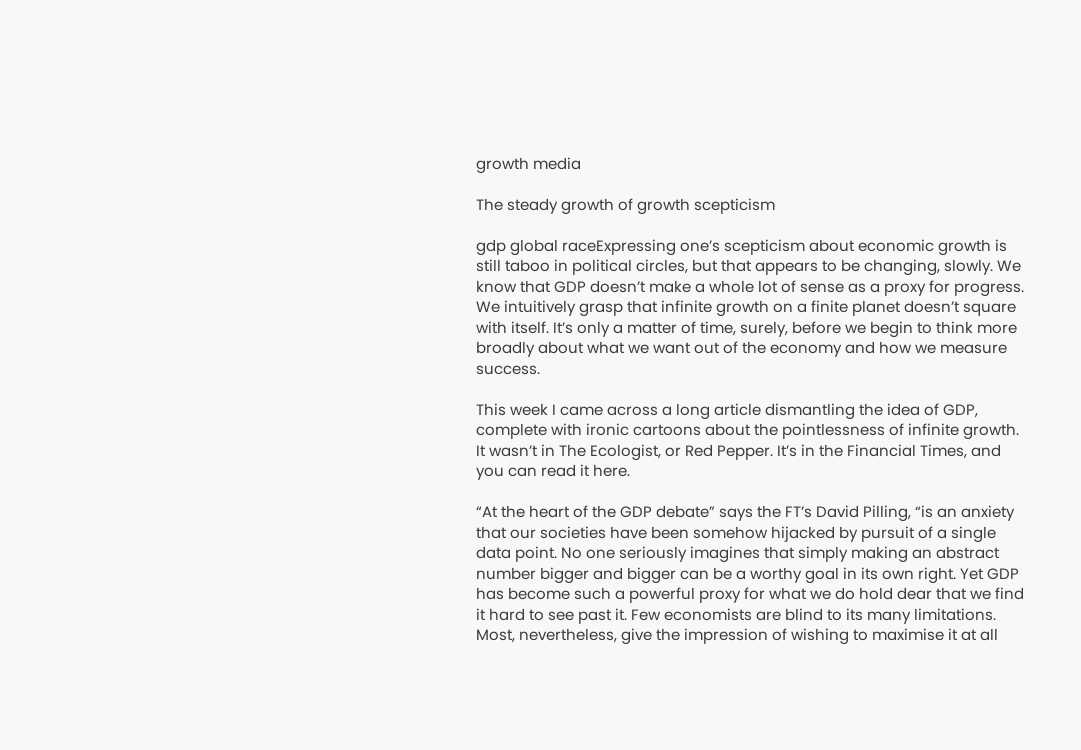growth media

The steady growth of growth scepticism

gdp global raceExpressing one’s scepticism about economic growth is still taboo in political circles, but that appears to be changing, slowly. We know that GDP doesn’t make a whole lot of sense as a proxy for progress. We intuitively grasp that infinite growth on a finite planet doesn’t square with itself. It’s only a matter of time, surely, before we begin to think more broadly about what we want out of the economy and how we measure success.

This week I came across a long article dismantling the idea of GDP, complete with ironic cartoons about the pointlessness of infinite growth. It wasn’t in The Ecologist, or Red Pepper. It’s in the Financial Times, and you can read it here.

“At the heart of the GDP debate” says the FT’s David Pilling, “is an anxiety that our societies have been somehow hijacked by pursuit of a single data point. No one seriously imagines that simply making an abstract number bigger and bigger can be a worthy goal in its own right. Yet GDP has become such a powerful proxy for what we do hold dear that we find it hard to see past it. Few economists are blind to its many limitations. Most, nevertheless, give the impression of wishing to maximise it at all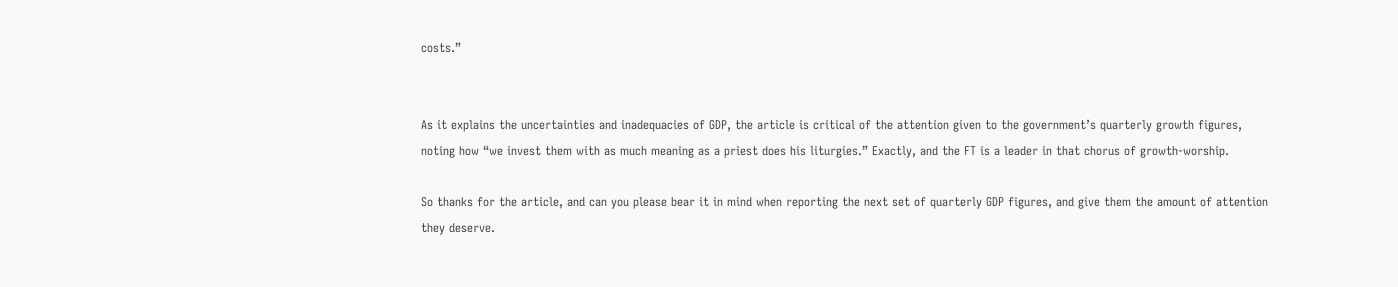costs.”


As it explains the uncertainties and inadequacies of GDP, the article is critical of the attention given to the government’s quarterly growth figures, noting how “we invest them with as much meaning as a priest does his liturgies.” Exactly, and the FT is a leader in that chorus of growth-worship.

So thanks for the article, and can you please bear it in mind when reporting the next set of quarterly GDP figures, and give them the amount of attention they deserve.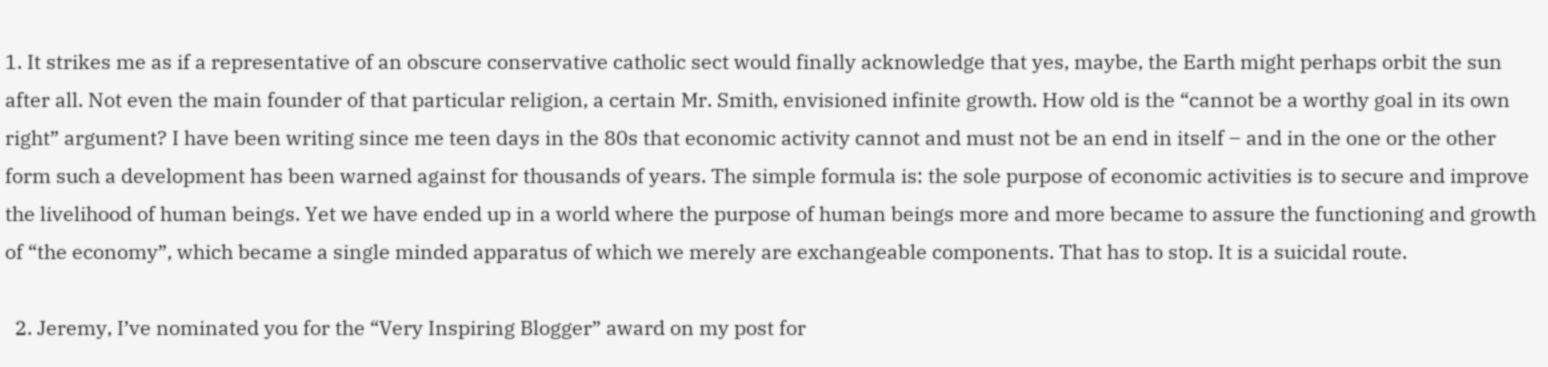1. It strikes me as if a representative of an obscure conservative catholic sect would finally acknowledge that yes, maybe, the Earth might perhaps orbit the sun after all. Not even the main founder of that particular religion, a certain Mr. Smith, envisioned infinite growth. How old is the “cannot be a worthy goal in its own right” argument? I have been writing since me teen days in the 80s that economic activity cannot and must not be an end in itself – and in the one or the other form such a development has been warned against for thousands of years. The simple formula is: the sole purpose of economic activities is to secure and improve the livelihood of human beings. Yet we have ended up in a world where the purpose of human beings more and more became to assure the functioning and growth of “the economy”, which became a single minded apparatus of which we merely are exchangeable components. That has to stop. It is a suicidal route.

  2. Jeremy, I’ve nominated you for the “Very Inspiring Blogger” award on my post for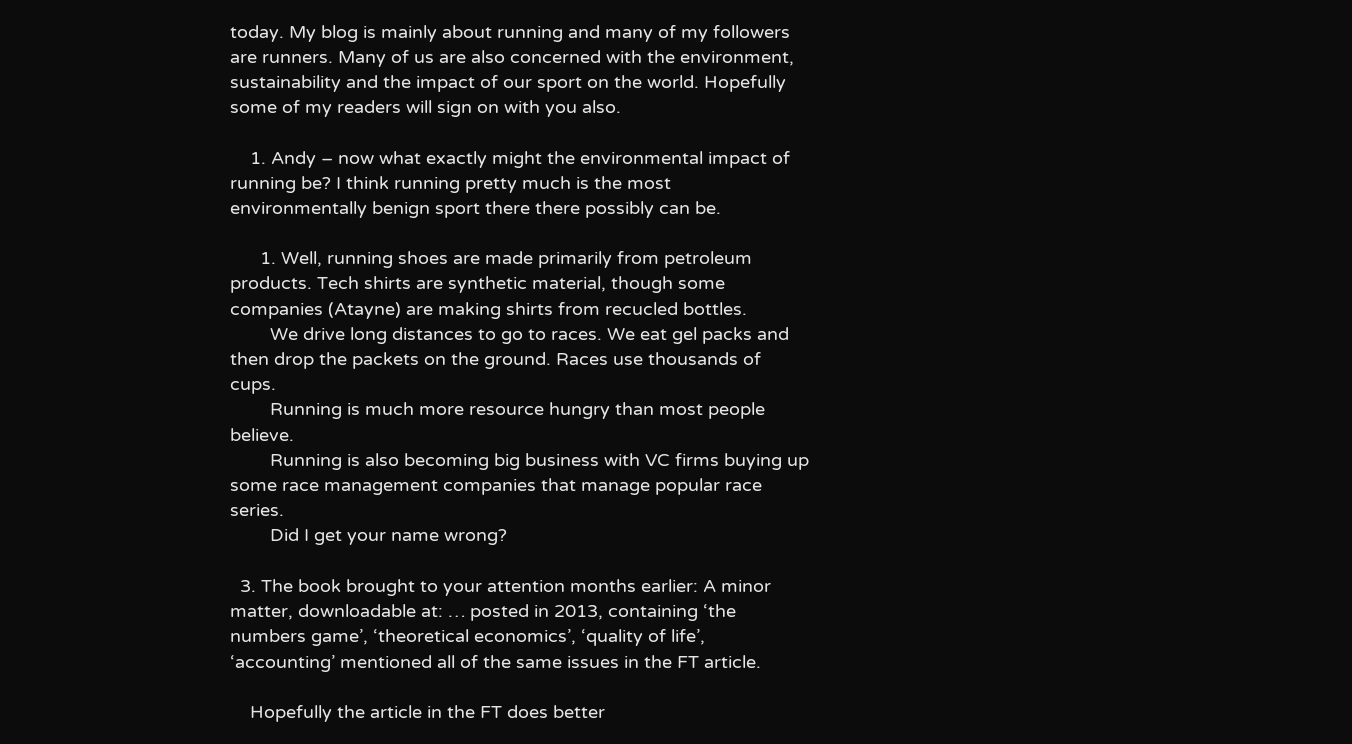today. My blog is mainly about running and many of my followers are runners. Many of us are also concerned with the environment, sustainability and the impact of our sport on the world. Hopefully some of my readers will sign on with you also.

    1. Andy – now what exactly might the environmental impact of running be? I think running pretty much is the most environmentally benign sport there there possibly can be.

      1. Well, running shoes are made primarily from petroleum products. Tech shirts are synthetic material, though some companies (Atayne) are making shirts from recucled bottles.
        We drive long distances to go to races. We eat gel packs and then drop the packets on the ground. Races use thousands of cups.
        Running is much more resource hungry than most people believe.
        Running is also becoming big business with VC firms buying up some race management companies that manage popular race series.
        Did I get your name wrong?

  3. The book brought to your attention months earlier: A minor matter, downloadable at: … posted in 2013, containing ‘the numbers game’, ‘theoretical economics’, ‘quality of life’, ‘accounting’ mentioned all of the same issues in the FT article.

    Hopefully the article in the FT does better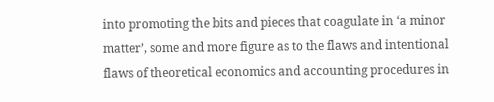into promoting the bits and pieces that coagulate in ‘a minor matter’, some and more figure as to the flaws and intentional flaws of theoretical economics and accounting procedures in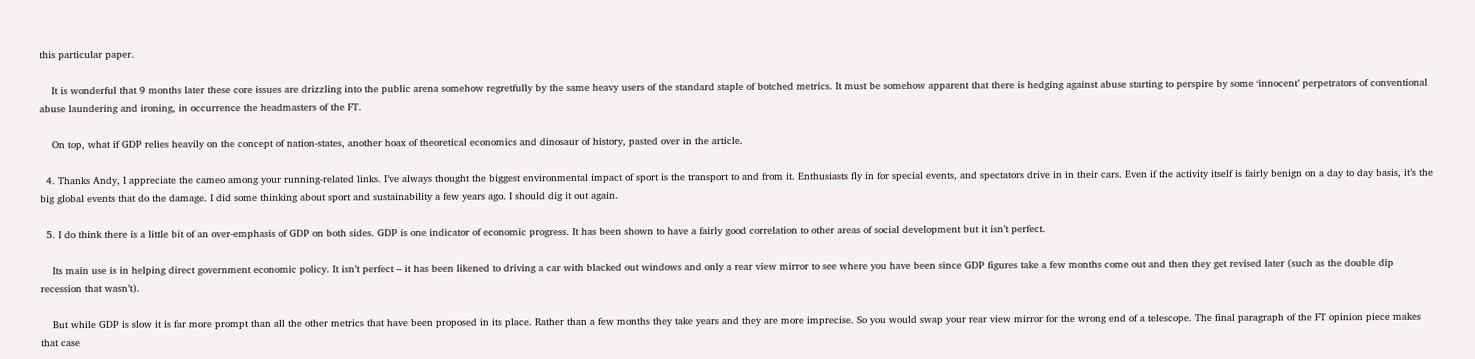this particular paper.

    It is wonderful that 9 months later these core issues are drizzling into the public arena somehow regretfully by the same heavy users of the standard staple of botched metrics. It must be somehow apparent that there is hedging against abuse starting to perspire by some ‘innocent’ perpetrators of conventional abuse laundering and ironing, in occurrence the headmasters of the FT.

    On top, what if GDP relies heavily on the concept of nation-states, another hoax of theoretical economics and dinosaur of history, pasted over in the article.

  4. Thanks Andy, I appreciate the cameo among your running-related links. I’ve always thought the biggest environmental impact of sport is the transport to and from it. Enthusiasts fly in for special events, and spectators drive in in their cars. Even if the activity itself is fairly benign on a day to day basis, it’s the big global events that do the damage. I did some thinking about sport and sustainability a few years ago. I should dig it out again.

  5. I do think there is a little bit of an over-emphasis of GDP on both sides. GDP is one indicator of economic progress. It has been shown to have a fairly good correlation to other areas of social development but it isn’t perfect.

    Its main use is in helping direct government economic policy. It isn’t perfect – it has been likened to driving a car with blacked out windows and only a rear view mirror to see where you have been since GDP figures take a few months come out and then they get revised later (such as the double dip recession that wasn’t).

    But while GDP is slow it is far more prompt than all the other metrics that have been proposed in its place. Rather than a few months they take years and they are more imprecise. So you would swap your rear view mirror for the wrong end of a telescope. The final paragraph of the FT opinion piece makes that case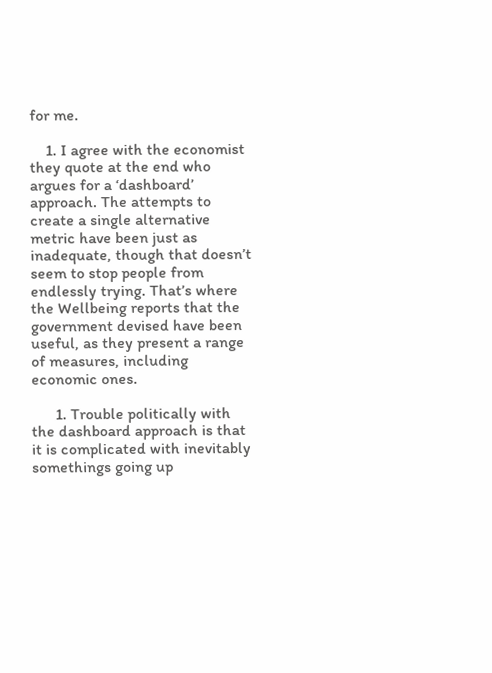for me.

    1. I agree with the economist they quote at the end who argues for a ‘dashboard’ approach. The attempts to create a single alternative metric have been just as inadequate, though that doesn’t seem to stop people from endlessly trying. That’s where the Wellbeing reports that the government devised have been useful, as they present a range of measures, including economic ones.

      1. Trouble politically with the dashboard approach is that it is complicated with inevitably somethings going up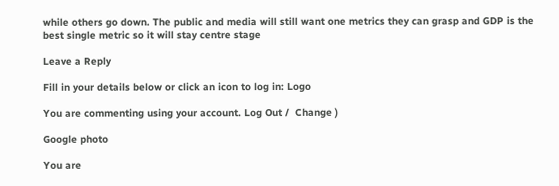while others go down. The public and media will still want one metrics they can grasp and GDP is the best single metric so it will stay centre stage

Leave a Reply

Fill in your details below or click an icon to log in: Logo

You are commenting using your account. Log Out /  Change )

Google photo

You are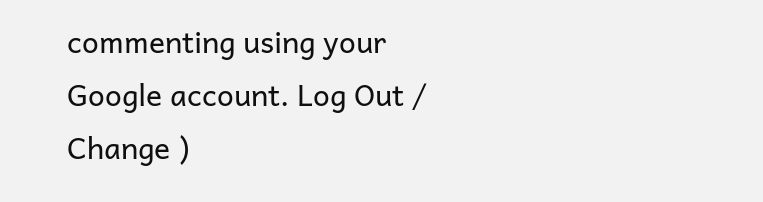commenting using your Google account. Log Out /  Change )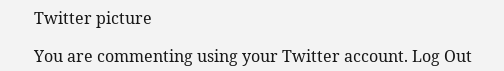Twitter picture

You are commenting using your Twitter account. Log Out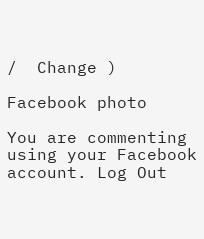/  Change )

Facebook photo

You are commenting using your Facebook account. Log Out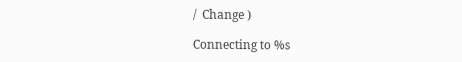/  Change )

Connecting to %s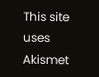This site uses Akismet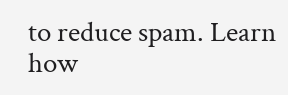to reduce spam. Learn how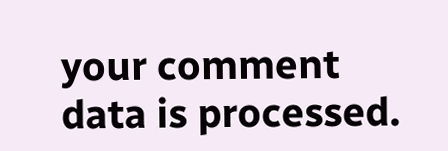your comment data is processed.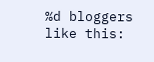%d bloggers like this: